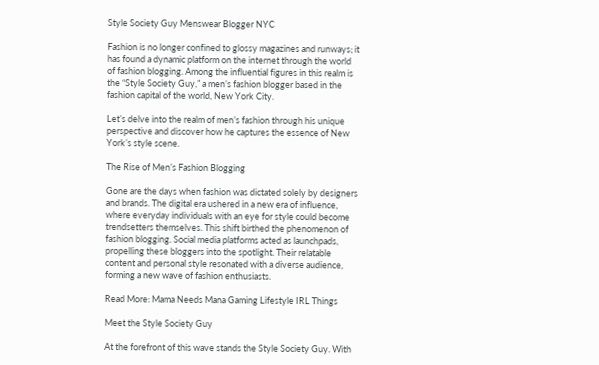Style Society Guy Menswear Blogger NYC

Fashion is no longer confined to glossy magazines and runways; it has found a dynamic platform on the internet through the world of fashion blogging. Among the influential figures in this realm is the “Style Society Guy,” a men’s fashion blogger based in the fashion capital of the world, New York City.

Let’s delve into the realm of men’s fashion through his unique perspective and discover how he captures the essence of New York’s style scene.

The Rise of Men’s Fashion Blogging

Gone are the days when fashion was dictated solely by designers and brands. The digital era ushered in a new era of influence, where everyday individuals with an eye for style could become trendsetters themselves. This shift birthed the phenomenon of fashion blogging. Social media platforms acted as launchpads, propelling these bloggers into the spotlight. Their relatable content and personal style resonated with a diverse audience, forming a new wave of fashion enthusiasts.

Read More: Mama Needs Mana Gaming Lifestyle IRL Things

Meet the Style Society Guy

At the forefront of this wave stands the Style Society Guy. With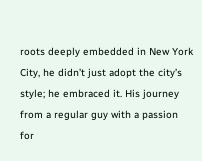roots deeply embedded in New York City, he didn’t just adopt the city’s style; he embraced it. His journey from a regular guy with a passion for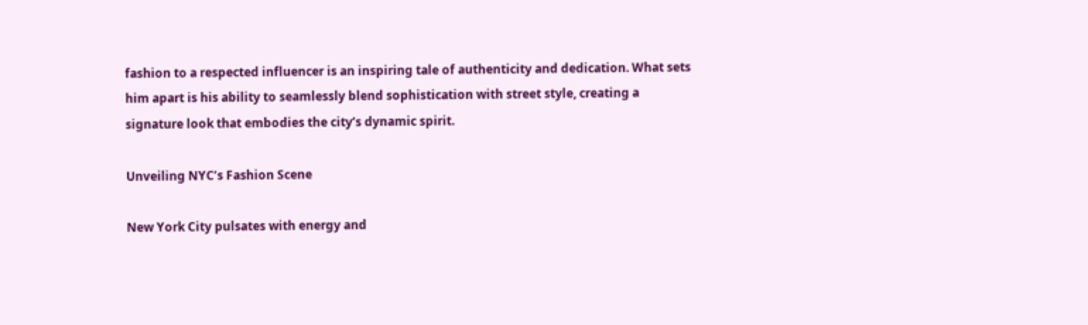fashion to a respected influencer is an inspiring tale of authenticity and dedication. What sets him apart is his ability to seamlessly blend sophistication with street style, creating a signature look that embodies the city’s dynamic spirit.

Unveiling NYC’s Fashion Scene

New York City pulsates with energy and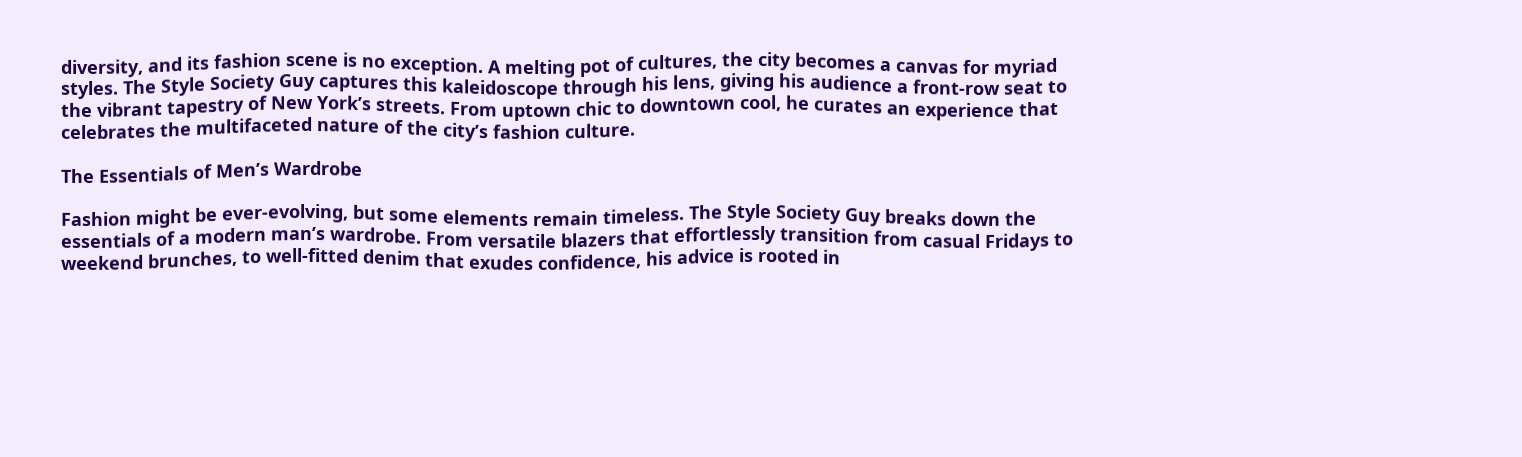diversity, and its fashion scene is no exception. A melting pot of cultures, the city becomes a canvas for myriad styles. The Style Society Guy captures this kaleidoscope through his lens, giving his audience a front-row seat to the vibrant tapestry of New York’s streets. From uptown chic to downtown cool, he curates an experience that celebrates the multifaceted nature of the city’s fashion culture.

The Essentials of Men’s Wardrobe

Fashion might be ever-evolving, but some elements remain timeless. The Style Society Guy breaks down the essentials of a modern man’s wardrobe. From versatile blazers that effortlessly transition from casual Fridays to weekend brunches, to well-fitted denim that exudes confidence, his advice is rooted in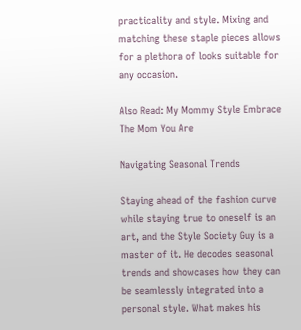practicality and style. Mixing and matching these staple pieces allows for a plethora of looks suitable for any occasion.

Also Read: My Mommy Style Embrace The Mom You Are

Navigating Seasonal Trends

Staying ahead of the fashion curve while staying true to oneself is an art, and the Style Society Guy is a master of it. He decodes seasonal trends and showcases how they can be seamlessly integrated into a personal style. What makes his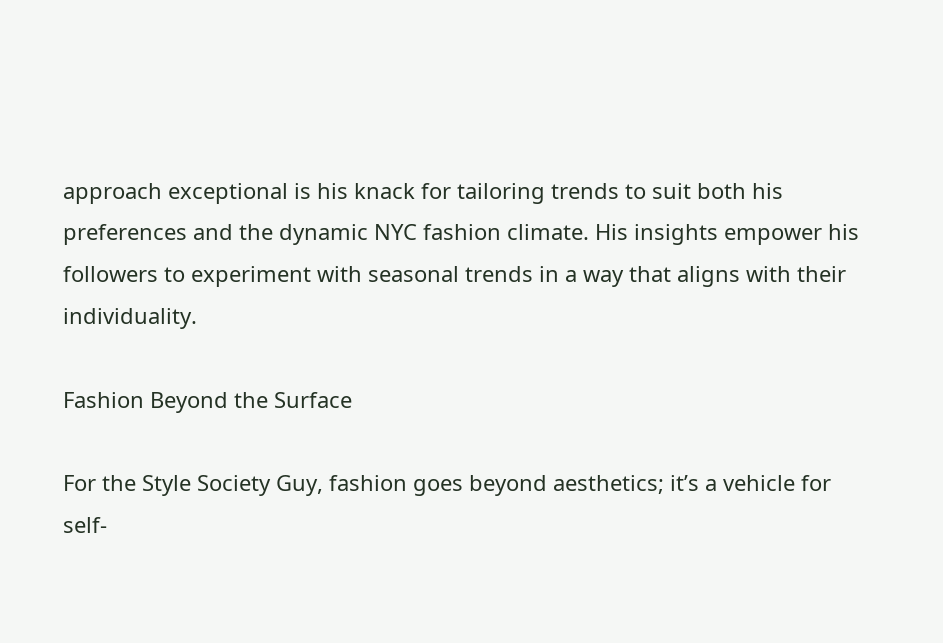approach exceptional is his knack for tailoring trends to suit both his preferences and the dynamic NYC fashion climate. His insights empower his followers to experiment with seasonal trends in a way that aligns with their individuality.

Fashion Beyond the Surface

For the Style Society Guy, fashion goes beyond aesthetics; it’s a vehicle for self-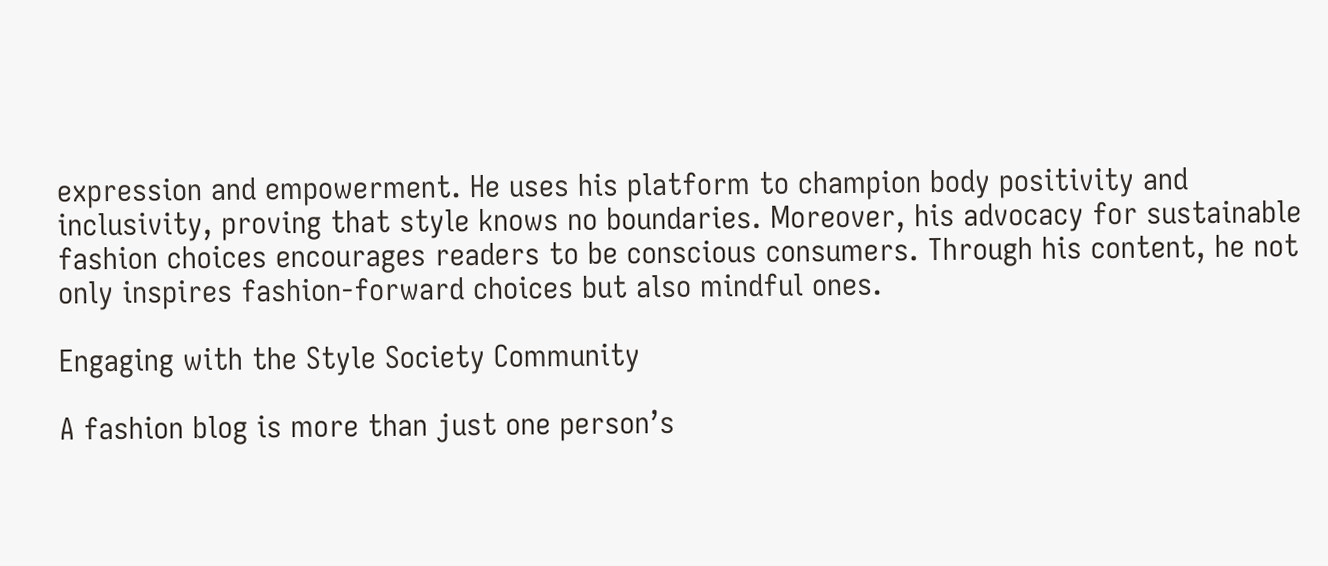expression and empowerment. He uses his platform to champion body positivity and inclusivity, proving that style knows no boundaries. Moreover, his advocacy for sustainable fashion choices encourages readers to be conscious consumers. Through his content, he not only inspires fashion-forward choices but also mindful ones.

Engaging with the Style Society Community

A fashion blog is more than just one person’s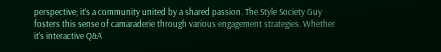perspective; it’s a community united by a shared passion. The Style Society Guy fosters this sense of camaraderie through various engagement strategies. Whether it’s interactive Q&A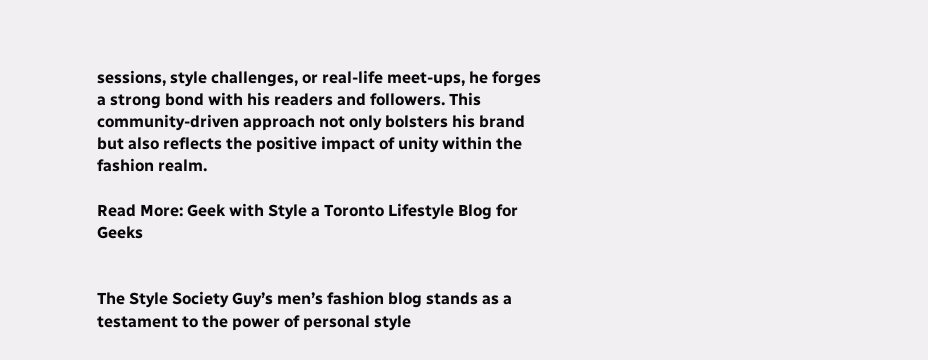sessions, style challenges, or real-life meet-ups, he forges a strong bond with his readers and followers. This community-driven approach not only bolsters his brand but also reflects the positive impact of unity within the fashion realm.

Read More: Geek with Style a Toronto Lifestyle Blog for Geeks


The Style Society Guy’s men’s fashion blog stands as a testament to the power of personal style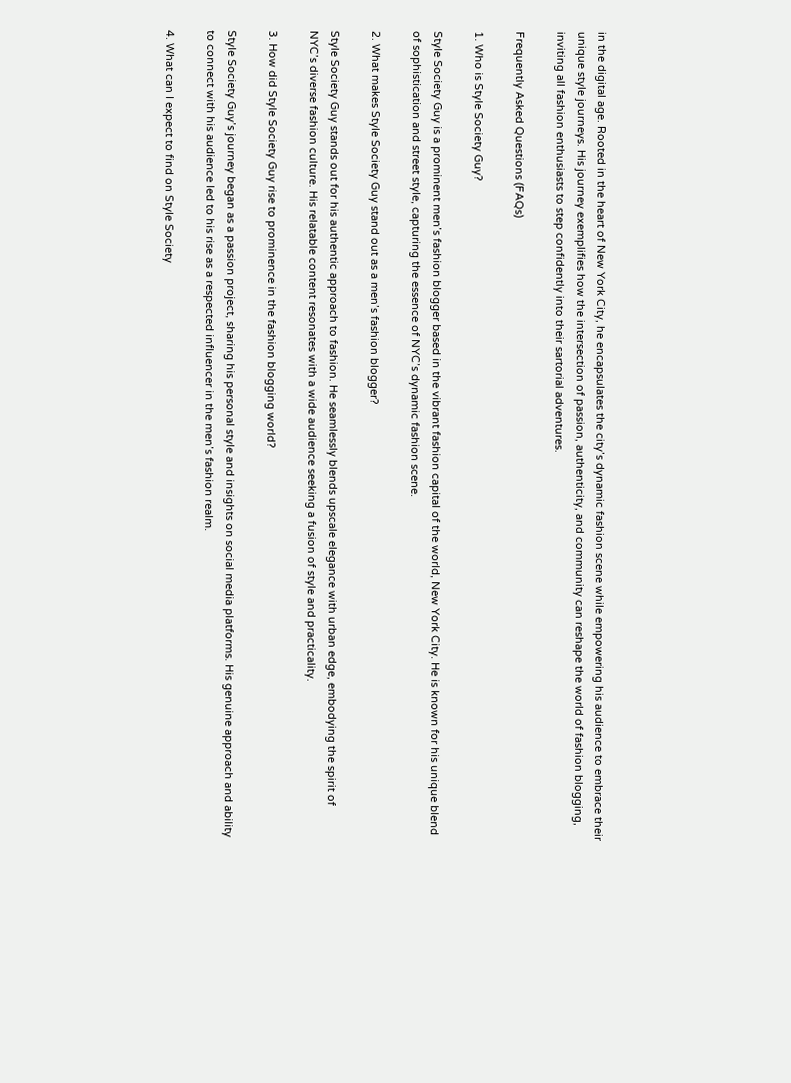in the digital age. Rooted in the heart of New York City, he encapsulates the city’s dynamic fashion scene while empowering his audience to embrace their unique style journeys. His journey exemplifies how the intersection of passion, authenticity, and community can reshape the world of fashion blogging, inviting all fashion enthusiasts to step confidently into their sartorial adventures.

Frequently Asked Questions (FAQs)

1. Who is Style Society Guy?

Style Society Guy is a prominent men’s fashion blogger based in the vibrant fashion capital of the world, New York City. He is known for his unique blend of sophistication and street style, capturing the essence of NYC’s dynamic fashion scene.

2. What makes Style Society Guy stand out as a men’s fashion blogger?

Style Society Guy stands out for his authentic approach to fashion. He seamlessly blends upscale elegance with urban edge, embodying the spirit of NYC’s diverse fashion culture. His relatable content resonates with a wide audience seeking a fusion of style and practicality.

3. How did Style Society Guy rise to prominence in the fashion blogging world?

Style Society Guy’s journey began as a passion project, sharing his personal style and insights on social media platforms. His genuine approach and ability to connect with his audience led to his rise as a respected influencer in the men’s fashion realm.

4. What can I expect to find on Style Society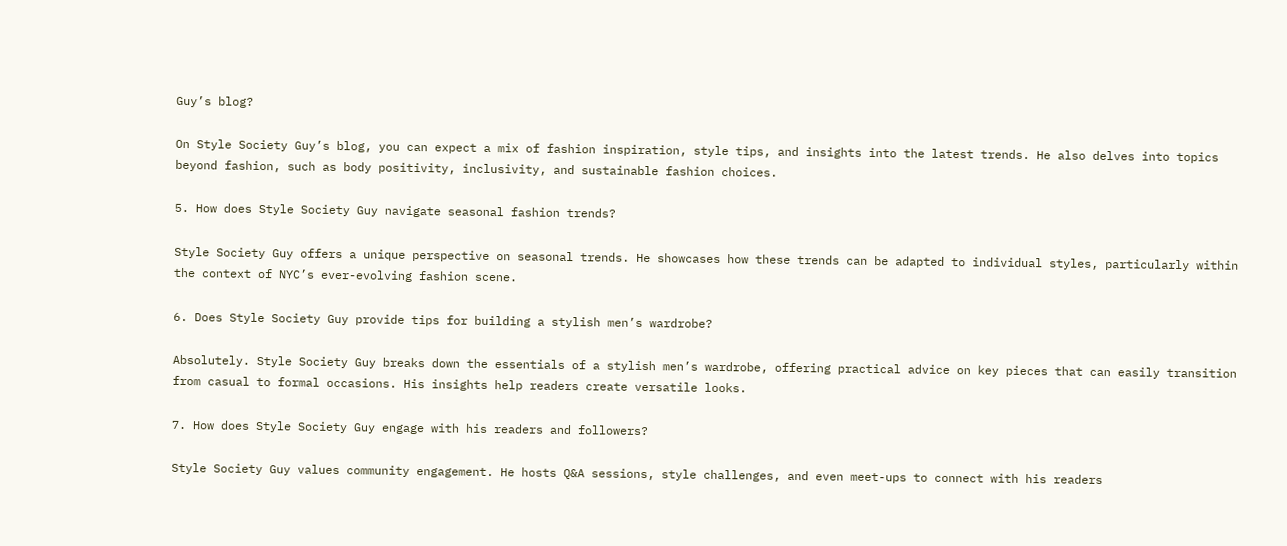Guy’s blog?

On Style Society Guy’s blog, you can expect a mix of fashion inspiration, style tips, and insights into the latest trends. He also delves into topics beyond fashion, such as body positivity, inclusivity, and sustainable fashion choices.

5. How does Style Society Guy navigate seasonal fashion trends?

Style Society Guy offers a unique perspective on seasonal trends. He showcases how these trends can be adapted to individual styles, particularly within the context of NYC’s ever-evolving fashion scene.

6. Does Style Society Guy provide tips for building a stylish men’s wardrobe?

Absolutely. Style Society Guy breaks down the essentials of a stylish men’s wardrobe, offering practical advice on key pieces that can easily transition from casual to formal occasions. His insights help readers create versatile looks.

7. How does Style Society Guy engage with his readers and followers?

Style Society Guy values community engagement. He hosts Q&A sessions, style challenges, and even meet-ups to connect with his readers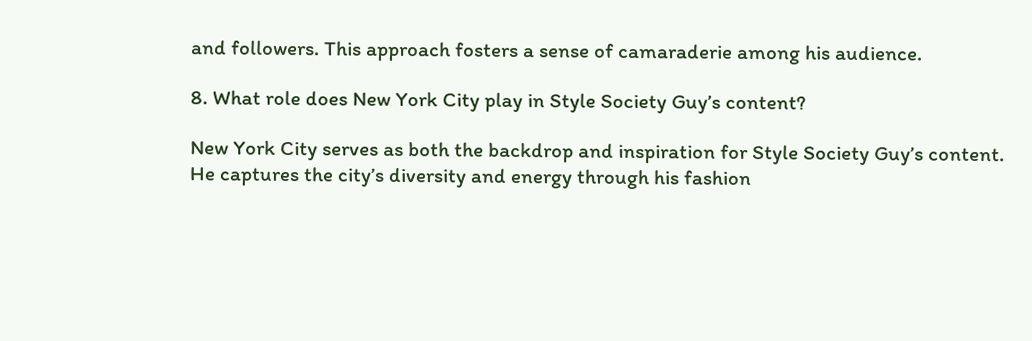and followers. This approach fosters a sense of camaraderie among his audience.

8. What role does New York City play in Style Society Guy’s content?

New York City serves as both the backdrop and inspiration for Style Society Guy’s content. He captures the city’s diversity and energy through his fashion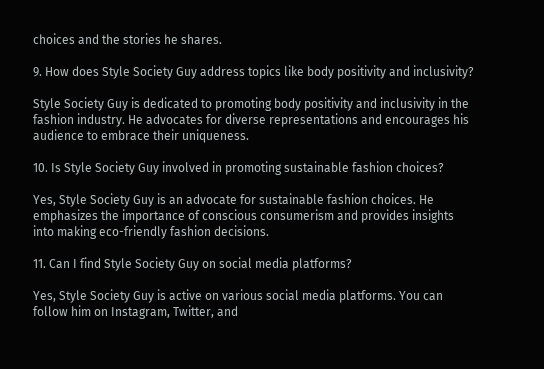choices and the stories he shares.

9. How does Style Society Guy address topics like body positivity and inclusivity?

Style Society Guy is dedicated to promoting body positivity and inclusivity in the fashion industry. He advocates for diverse representations and encourages his audience to embrace their uniqueness.

10. Is Style Society Guy involved in promoting sustainable fashion choices?

Yes, Style Society Guy is an advocate for sustainable fashion choices. He emphasizes the importance of conscious consumerism and provides insights into making eco-friendly fashion decisions.

11. Can I find Style Society Guy on social media platforms?

Yes, Style Society Guy is active on various social media platforms. You can follow him on Instagram, Twitter, and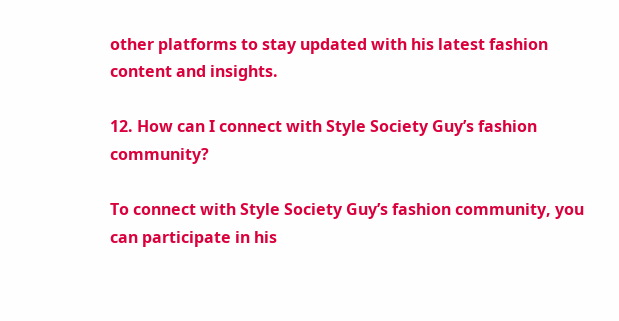other platforms to stay updated with his latest fashion content and insights.

12. How can I connect with Style Society Guy’s fashion community?

To connect with Style Society Guy’s fashion community, you can participate in his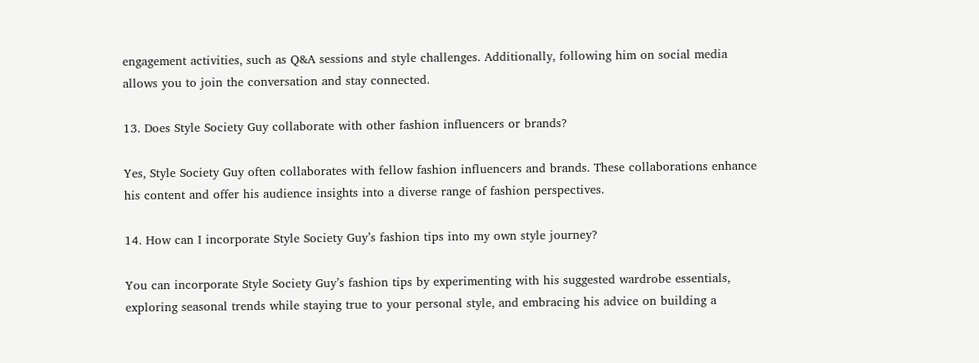engagement activities, such as Q&A sessions and style challenges. Additionally, following him on social media allows you to join the conversation and stay connected.

13. Does Style Society Guy collaborate with other fashion influencers or brands?

Yes, Style Society Guy often collaborates with fellow fashion influencers and brands. These collaborations enhance his content and offer his audience insights into a diverse range of fashion perspectives.

14. How can I incorporate Style Society Guy’s fashion tips into my own style journey?

You can incorporate Style Society Guy’s fashion tips by experimenting with his suggested wardrobe essentials, exploring seasonal trends while staying true to your personal style, and embracing his advice on building a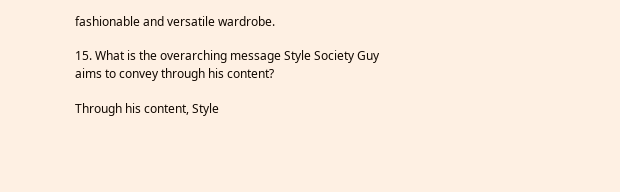fashionable and versatile wardrobe.

15. What is the overarching message Style Society Guy aims to convey through his content?

Through his content, Style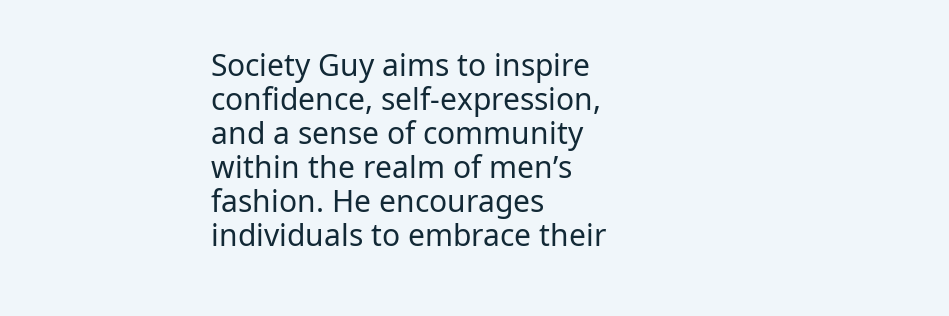Society Guy aims to inspire confidence, self-expression, and a sense of community within the realm of men’s fashion. He encourages individuals to embrace their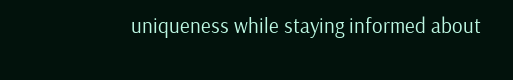uniqueness while staying informed about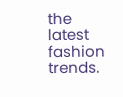the latest fashion trends.